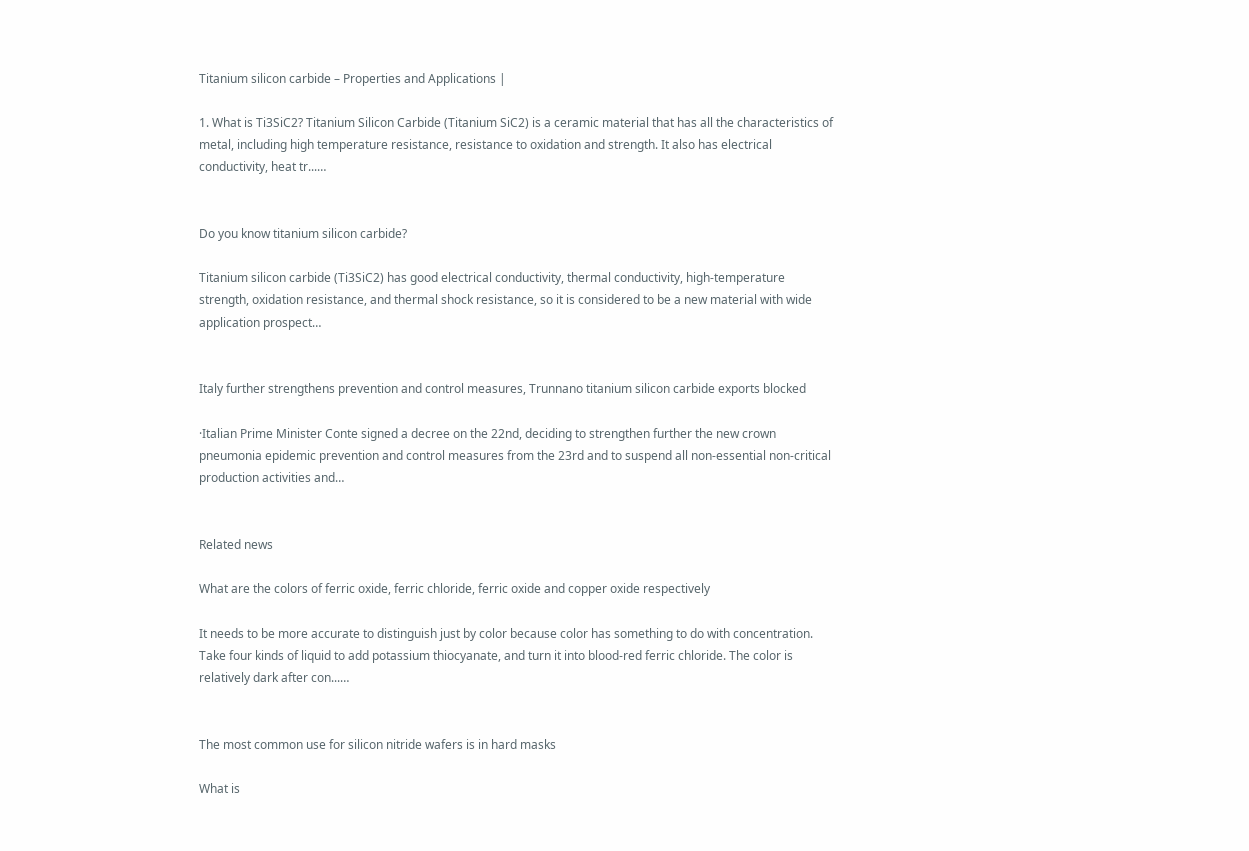Titanium silicon carbide – Properties and Applications |

1. What is Ti3SiC2? Titanium Silicon Carbide (Titanium SiC2) is a ceramic material that has all the characteristics of metal, including high temperature resistance, resistance to oxidation and strength. It also has electrical conductivity, heat tr...…


Do you know titanium silicon carbide?

Titanium silicon carbide (Ti3SiC2) has good electrical conductivity, thermal conductivity, high-temperature strength, oxidation resistance, and thermal shock resistance, so it is considered to be a new material with wide application prospect…


Italy further strengthens prevention and control measures, Trunnano titanium silicon carbide exports blocked

·Italian Prime Minister Conte signed a decree on the 22nd, deciding to strengthen further the new crown pneumonia epidemic prevention and control measures from the 23rd and to suspend all non-essential non-critical production activities and…


Related news

What are the colors of ferric oxide, ferric chloride, ferric oxide and copper oxide respectively

It needs to be more accurate to distinguish just by color because color has something to do with concentration. Take four kinds of liquid to add potassium thiocyanate, and turn it into blood-red ferric chloride. The color is relatively dark after con...…


The most common use for silicon nitride wafers is in hard masks

What is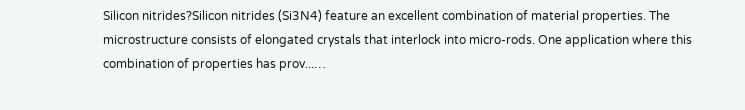Silicon nitrides?Silicon nitrides (Si3N4) feature an excellent combination of material properties. The microstructure consists of elongated crystals that interlock into micro-rods. One application where this combination of properties has prov...…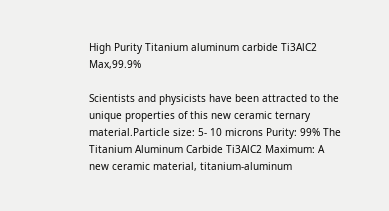High Purity Titanium aluminum carbide Ti3AlC2 Max,99.9%

Scientists and physicists have been attracted to the unique properties of this new ceramic ternary material.Particle size: 5- 10 microns Purity: 99% The Titanium Aluminum Carbide Ti3AlC2 Maximum: A new ceramic material, titanium-aluminum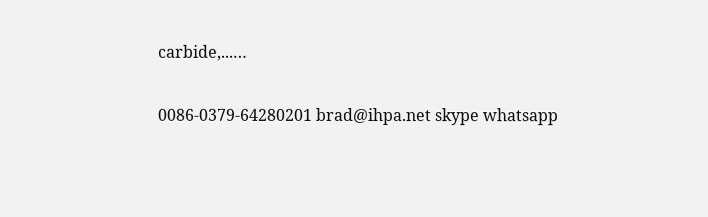carbide,...…

0086-0379-64280201 brad@ihpa.net skype whatsapp